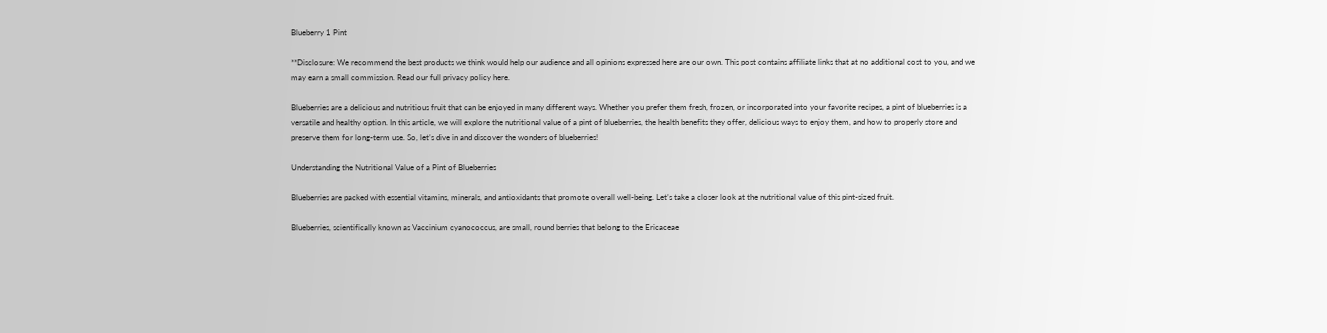Blueberry 1 Pint

**Disclosure: We recommend the best products we think would help our audience and all opinions expressed here are our own. This post contains affiliate links that at no additional cost to you, and we may earn a small commission. Read our full privacy policy here.

Blueberries are a delicious and nutritious fruit that can be enjoyed in many different ways. Whether you prefer them fresh, frozen, or incorporated into your favorite recipes, a pint of blueberries is a versatile and healthy option. In this article, we will explore the nutritional value of a pint of blueberries, the health benefits they offer, delicious ways to enjoy them, and how to properly store and preserve them for long-term use. So, let’s dive in and discover the wonders of blueberries!

Understanding the Nutritional Value of a Pint of Blueberries

Blueberries are packed with essential vitamins, minerals, and antioxidants that promote overall well-being. Let’s take a closer look at the nutritional value of this pint-sized fruit.

Blueberries, scientifically known as Vaccinium cyanococcus, are small, round berries that belong to the Ericaceae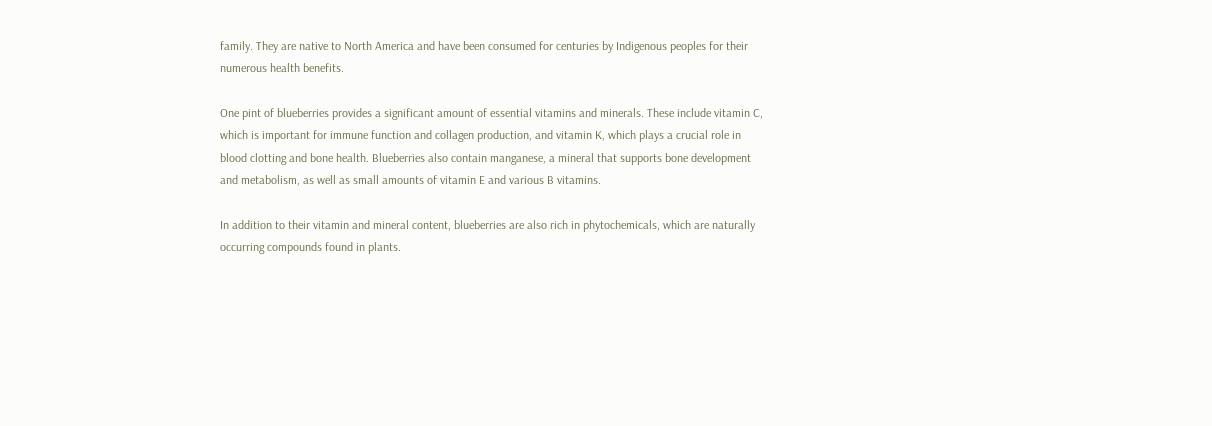family. They are native to North America and have been consumed for centuries by Indigenous peoples for their numerous health benefits.

One pint of blueberries provides a significant amount of essential vitamins and minerals. These include vitamin C, which is important for immune function and collagen production, and vitamin K, which plays a crucial role in blood clotting and bone health. Blueberries also contain manganese, a mineral that supports bone development and metabolism, as well as small amounts of vitamin E and various B vitamins.

In addition to their vitamin and mineral content, blueberries are also rich in phytochemicals, which are naturally occurring compounds found in plants.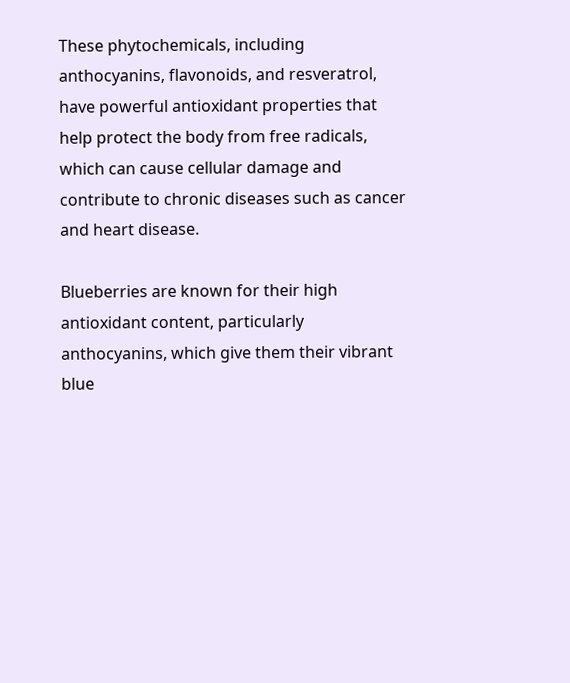These phytochemicals, including anthocyanins, flavonoids, and resveratrol, have powerful antioxidant properties that help protect the body from free radicals, which can cause cellular damage and contribute to chronic diseases such as cancer and heart disease.

Blueberries are known for their high antioxidant content, particularly anthocyanins, which give them their vibrant blue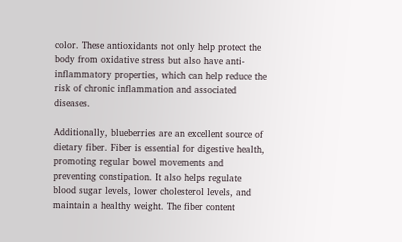color. These antioxidants not only help protect the body from oxidative stress but also have anti-inflammatory properties, which can help reduce the risk of chronic inflammation and associated diseases.

Additionally, blueberries are an excellent source of dietary fiber. Fiber is essential for digestive health, promoting regular bowel movements and preventing constipation. It also helps regulate blood sugar levels, lower cholesterol levels, and maintain a healthy weight. The fiber content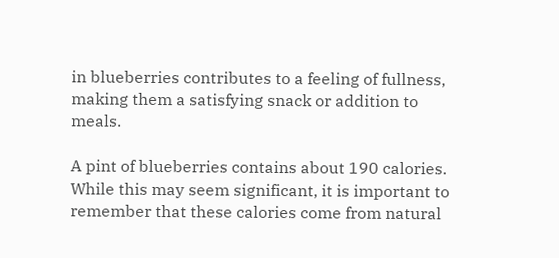in blueberries contributes to a feeling of fullness, making them a satisfying snack or addition to meals.

A pint of blueberries contains about 190 calories. While this may seem significant, it is important to remember that these calories come from natural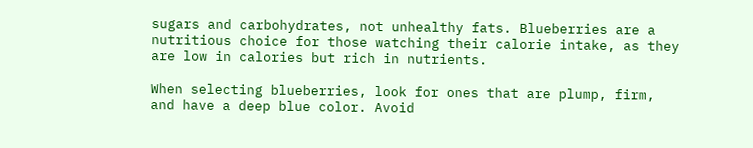sugars and carbohydrates, not unhealthy fats. Blueberries are a nutritious choice for those watching their calorie intake, as they are low in calories but rich in nutrients.

When selecting blueberries, look for ones that are plump, firm, and have a deep blue color. Avoid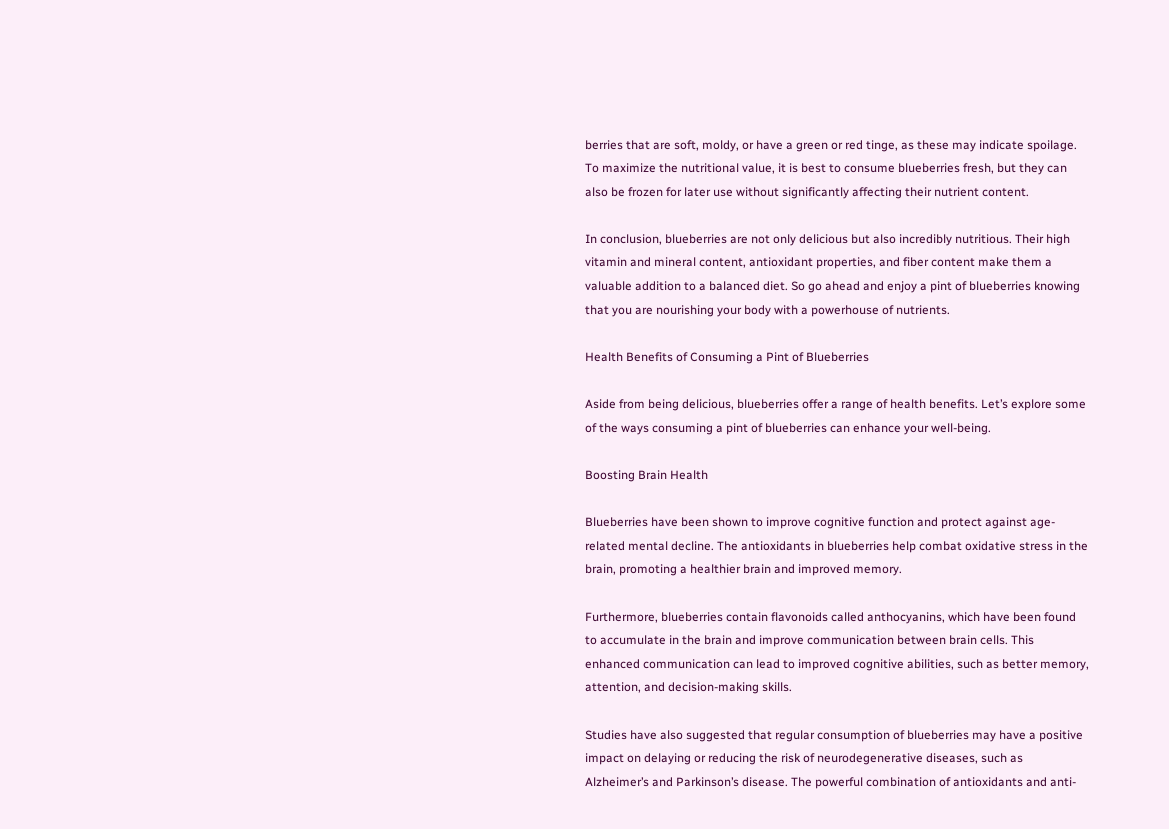berries that are soft, moldy, or have a green or red tinge, as these may indicate spoilage. To maximize the nutritional value, it is best to consume blueberries fresh, but they can also be frozen for later use without significantly affecting their nutrient content.

In conclusion, blueberries are not only delicious but also incredibly nutritious. Their high vitamin and mineral content, antioxidant properties, and fiber content make them a valuable addition to a balanced diet. So go ahead and enjoy a pint of blueberries knowing that you are nourishing your body with a powerhouse of nutrients.

Health Benefits of Consuming a Pint of Blueberries

Aside from being delicious, blueberries offer a range of health benefits. Let’s explore some of the ways consuming a pint of blueberries can enhance your well-being.

Boosting Brain Health

Blueberries have been shown to improve cognitive function and protect against age-related mental decline. The antioxidants in blueberries help combat oxidative stress in the brain, promoting a healthier brain and improved memory.

Furthermore, blueberries contain flavonoids called anthocyanins, which have been found to accumulate in the brain and improve communication between brain cells. This enhanced communication can lead to improved cognitive abilities, such as better memory, attention, and decision-making skills.

Studies have also suggested that regular consumption of blueberries may have a positive impact on delaying or reducing the risk of neurodegenerative diseases, such as Alzheimer’s and Parkinson’s disease. The powerful combination of antioxidants and anti-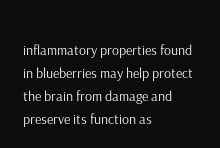inflammatory properties found in blueberries may help protect the brain from damage and preserve its function as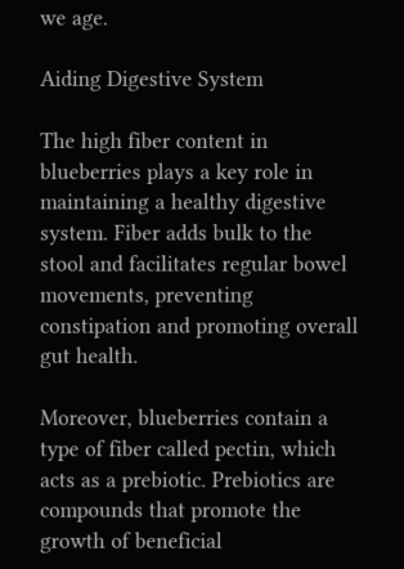we age.

Aiding Digestive System

The high fiber content in blueberries plays a key role in maintaining a healthy digestive system. Fiber adds bulk to the stool and facilitates regular bowel movements, preventing constipation and promoting overall gut health.

Moreover, blueberries contain a type of fiber called pectin, which acts as a prebiotic. Prebiotics are compounds that promote the growth of beneficial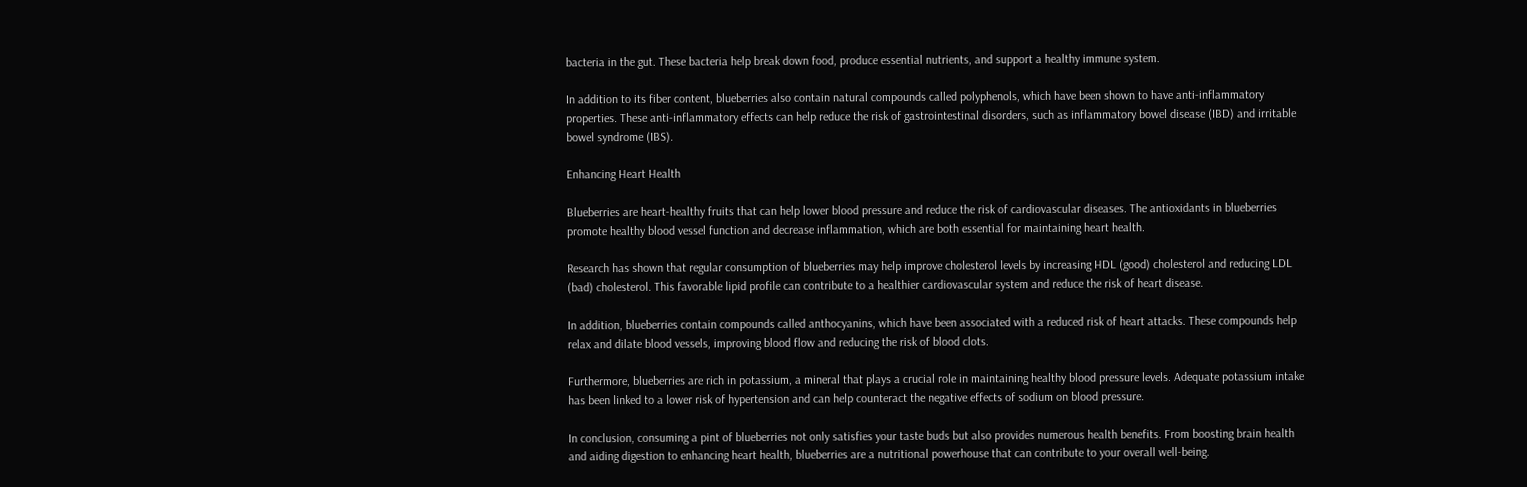bacteria in the gut. These bacteria help break down food, produce essential nutrients, and support a healthy immune system.

In addition to its fiber content, blueberries also contain natural compounds called polyphenols, which have been shown to have anti-inflammatory properties. These anti-inflammatory effects can help reduce the risk of gastrointestinal disorders, such as inflammatory bowel disease (IBD) and irritable bowel syndrome (IBS).

Enhancing Heart Health

Blueberries are heart-healthy fruits that can help lower blood pressure and reduce the risk of cardiovascular diseases. The antioxidants in blueberries promote healthy blood vessel function and decrease inflammation, which are both essential for maintaining heart health.

Research has shown that regular consumption of blueberries may help improve cholesterol levels by increasing HDL (good) cholesterol and reducing LDL (bad) cholesterol. This favorable lipid profile can contribute to a healthier cardiovascular system and reduce the risk of heart disease.

In addition, blueberries contain compounds called anthocyanins, which have been associated with a reduced risk of heart attacks. These compounds help relax and dilate blood vessels, improving blood flow and reducing the risk of blood clots.

Furthermore, blueberries are rich in potassium, a mineral that plays a crucial role in maintaining healthy blood pressure levels. Adequate potassium intake has been linked to a lower risk of hypertension and can help counteract the negative effects of sodium on blood pressure.

In conclusion, consuming a pint of blueberries not only satisfies your taste buds but also provides numerous health benefits. From boosting brain health and aiding digestion to enhancing heart health, blueberries are a nutritional powerhouse that can contribute to your overall well-being.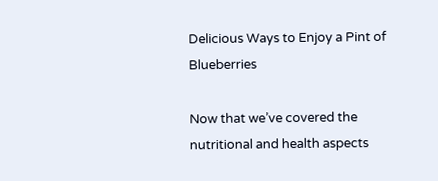Delicious Ways to Enjoy a Pint of Blueberries

Now that we’ve covered the nutritional and health aspects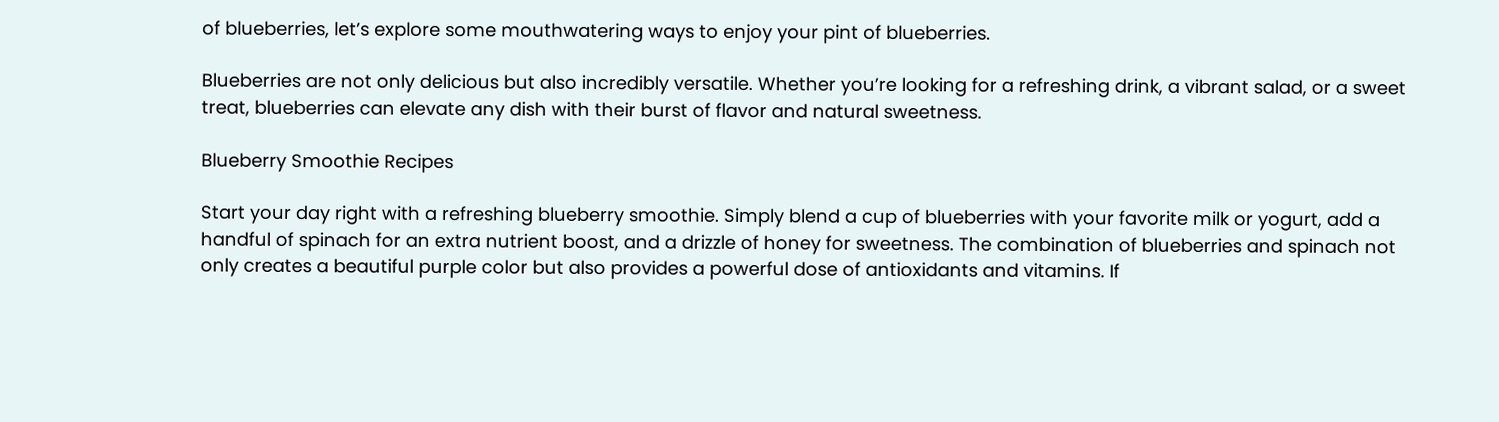of blueberries, let’s explore some mouthwatering ways to enjoy your pint of blueberries.

Blueberries are not only delicious but also incredibly versatile. Whether you’re looking for a refreshing drink, a vibrant salad, or a sweet treat, blueberries can elevate any dish with their burst of flavor and natural sweetness.

Blueberry Smoothie Recipes

Start your day right with a refreshing blueberry smoothie. Simply blend a cup of blueberries with your favorite milk or yogurt, add a handful of spinach for an extra nutrient boost, and a drizzle of honey for sweetness. The combination of blueberries and spinach not only creates a beautiful purple color but also provides a powerful dose of antioxidants and vitamins. If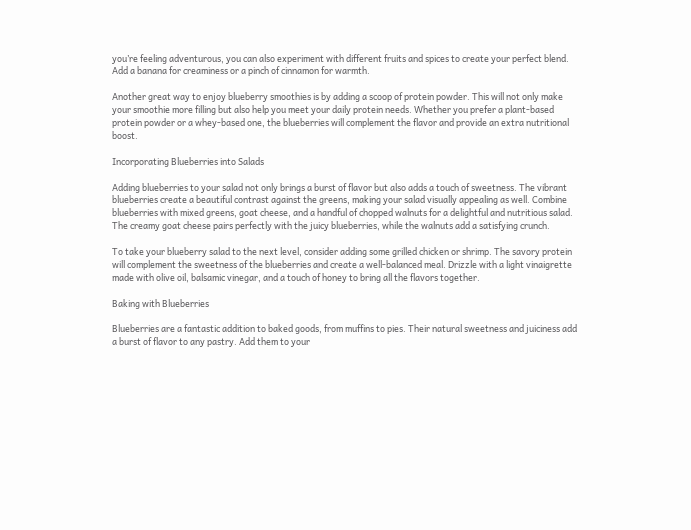you’re feeling adventurous, you can also experiment with different fruits and spices to create your perfect blend. Add a banana for creaminess or a pinch of cinnamon for warmth.

Another great way to enjoy blueberry smoothies is by adding a scoop of protein powder. This will not only make your smoothie more filling but also help you meet your daily protein needs. Whether you prefer a plant-based protein powder or a whey-based one, the blueberries will complement the flavor and provide an extra nutritional boost.

Incorporating Blueberries into Salads

Adding blueberries to your salad not only brings a burst of flavor but also adds a touch of sweetness. The vibrant blueberries create a beautiful contrast against the greens, making your salad visually appealing as well. Combine blueberries with mixed greens, goat cheese, and a handful of chopped walnuts for a delightful and nutritious salad. The creamy goat cheese pairs perfectly with the juicy blueberries, while the walnuts add a satisfying crunch.

To take your blueberry salad to the next level, consider adding some grilled chicken or shrimp. The savory protein will complement the sweetness of the blueberries and create a well-balanced meal. Drizzle with a light vinaigrette made with olive oil, balsamic vinegar, and a touch of honey to bring all the flavors together.

Baking with Blueberries

Blueberries are a fantastic addition to baked goods, from muffins to pies. Their natural sweetness and juiciness add a burst of flavor to any pastry. Add them to your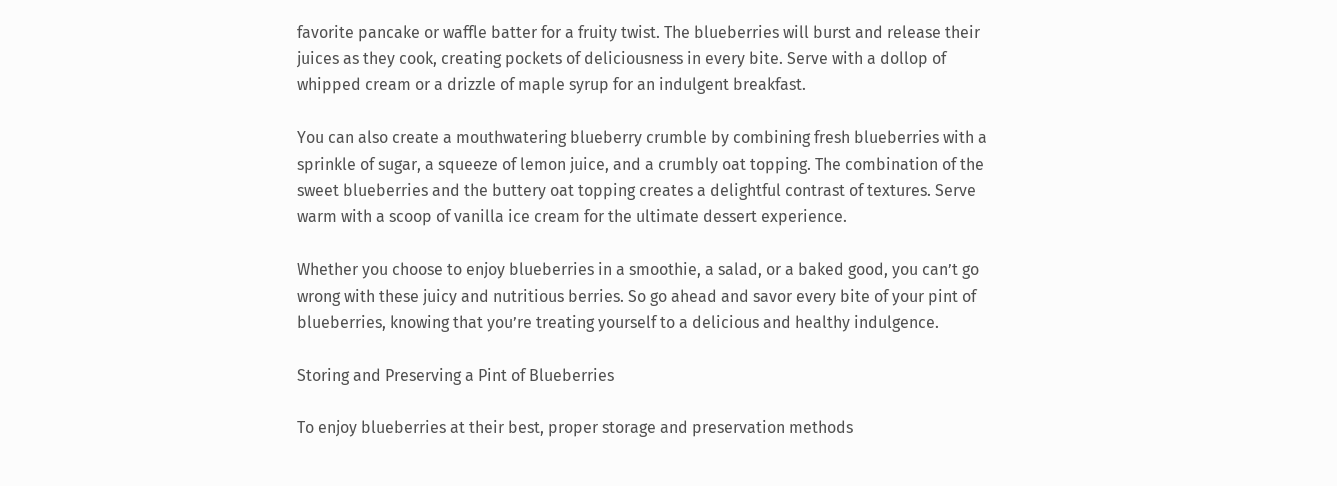favorite pancake or waffle batter for a fruity twist. The blueberries will burst and release their juices as they cook, creating pockets of deliciousness in every bite. Serve with a dollop of whipped cream or a drizzle of maple syrup for an indulgent breakfast.

You can also create a mouthwatering blueberry crumble by combining fresh blueberries with a sprinkle of sugar, a squeeze of lemon juice, and a crumbly oat topping. The combination of the sweet blueberries and the buttery oat topping creates a delightful contrast of textures. Serve warm with a scoop of vanilla ice cream for the ultimate dessert experience.

Whether you choose to enjoy blueberries in a smoothie, a salad, or a baked good, you can’t go wrong with these juicy and nutritious berries. So go ahead and savor every bite of your pint of blueberries, knowing that you’re treating yourself to a delicious and healthy indulgence.

Storing and Preserving a Pint of Blueberries

To enjoy blueberries at their best, proper storage and preservation methods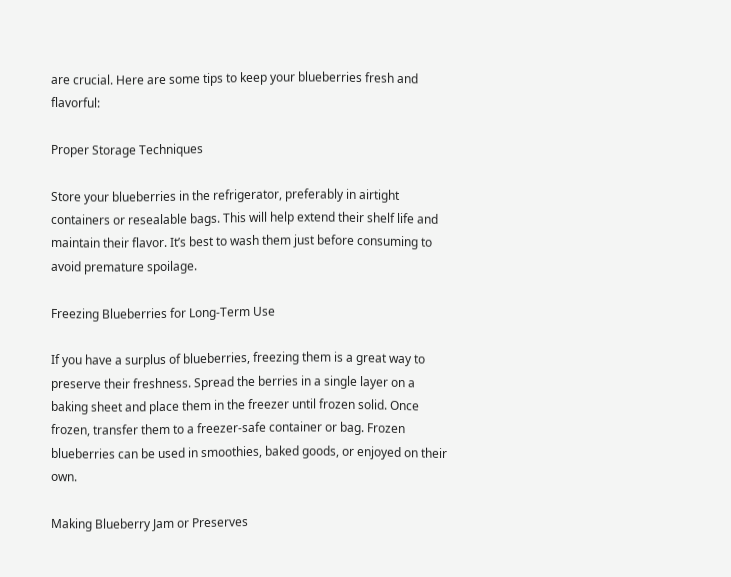are crucial. Here are some tips to keep your blueberries fresh and flavorful:

Proper Storage Techniques

Store your blueberries in the refrigerator, preferably in airtight containers or resealable bags. This will help extend their shelf life and maintain their flavor. It’s best to wash them just before consuming to avoid premature spoilage.

Freezing Blueberries for Long-Term Use

If you have a surplus of blueberries, freezing them is a great way to preserve their freshness. Spread the berries in a single layer on a baking sheet and place them in the freezer until frozen solid. Once frozen, transfer them to a freezer-safe container or bag. Frozen blueberries can be used in smoothies, baked goods, or enjoyed on their own.

Making Blueberry Jam or Preserves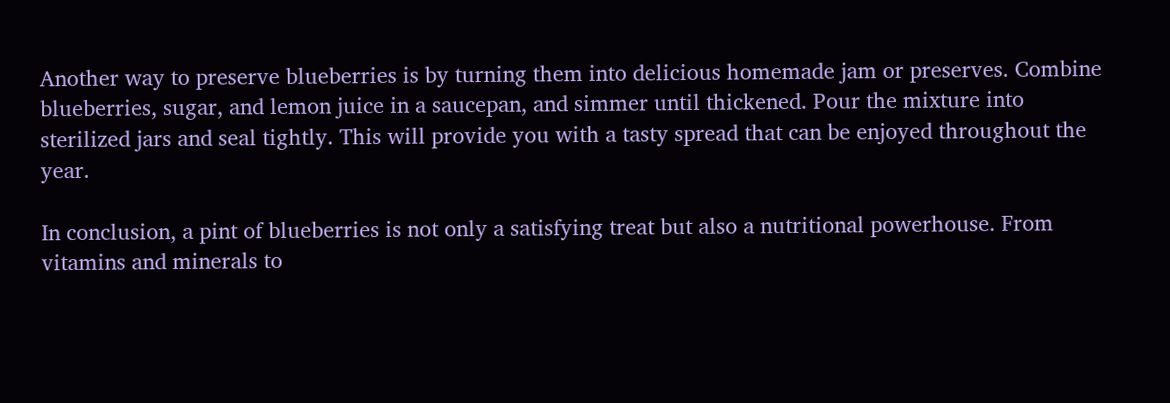Another way to preserve blueberries is by turning them into delicious homemade jam or preserves. Combine blueberries, sugar, and lemon juice in a saucepan, and simmer until thickened. Pour the mixture into sterilized jars and seal tightly. This will provide you with a tasty spread that can be enjoyed throughout the year.

In conclusion, a pint of blueberries is not only a satisfying treat but also a nutritional powerhouse. From vitamins and minerals to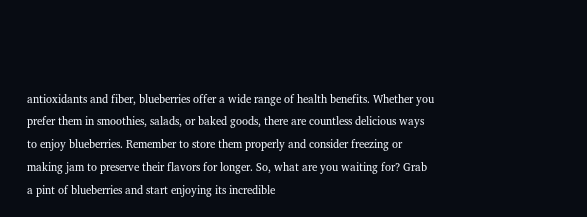antioxidants and fiber, blueberries offer a wide range of health benefits. Whether you prefer them in smoothies, salads, or baked goods, there are countless delicious ways to enjoy blueberries. Remember to store them properly and consider freezing or making jam to preserve their flavors for longer. So, what are you waiting for? Grab a pint of blueberries and start enjoying its incredible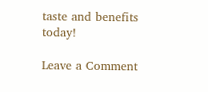taste and benefits today!

Leave a Comment